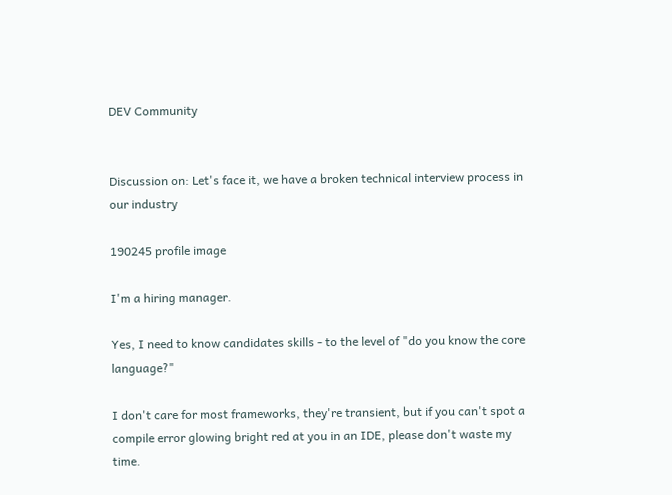DEV Community


Discussion on: Let's face it, we have a broken technical interview process in our industry

190245 profile image

I'm a hiring manager.

Yes, I need to know candidates skills - to the level of "do you know the core language?"

I don't care for most frameworks, they're transient, but if you can't spot a compile error glowing bright red at you in an IDE, please don't waste my time.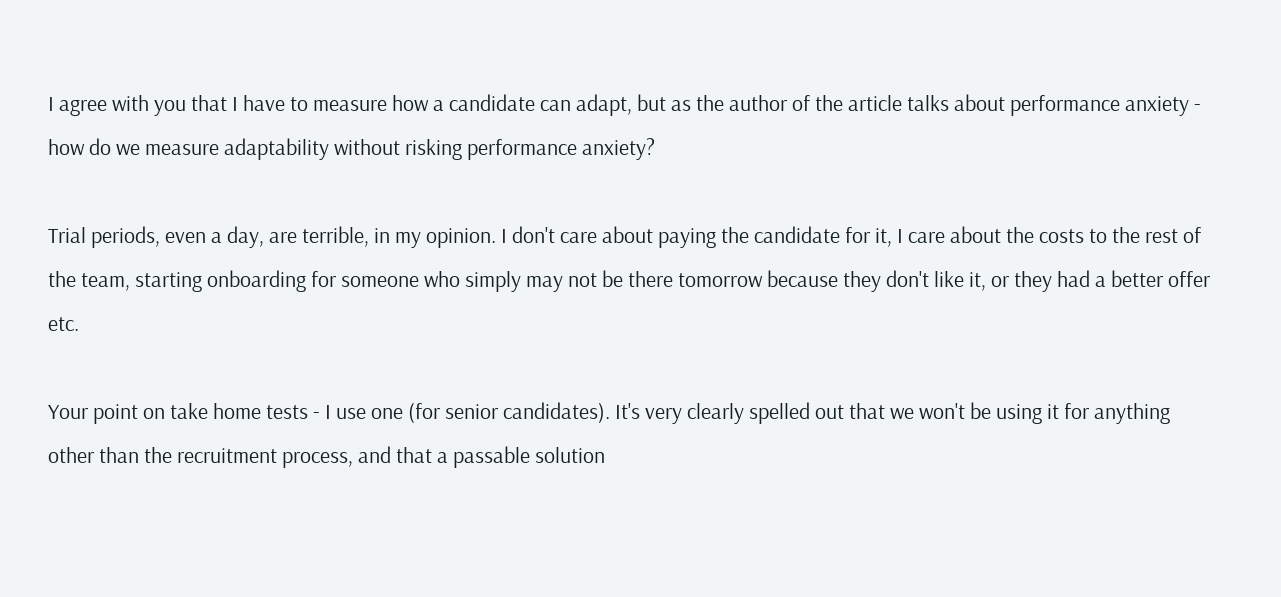I agree with you that I have to measure how a candidate can adapt, but as the author of the article talks about performance anxiety - how do we measure adaptability without risking performance anxiety?

Trial periods, even a day, are terrible, in my opinion. I don't care about paying the candidate for it, I care about the costs to the rest of the team, starting onboarding for someone who simply may not be there tomorrow because they don't like it, or they had a better offer etc.

Your point on take home tests - I use one (for senior candidates). It's very clearly spelled out that we won't be using it for anything other than the recruitment process, and that a passable solution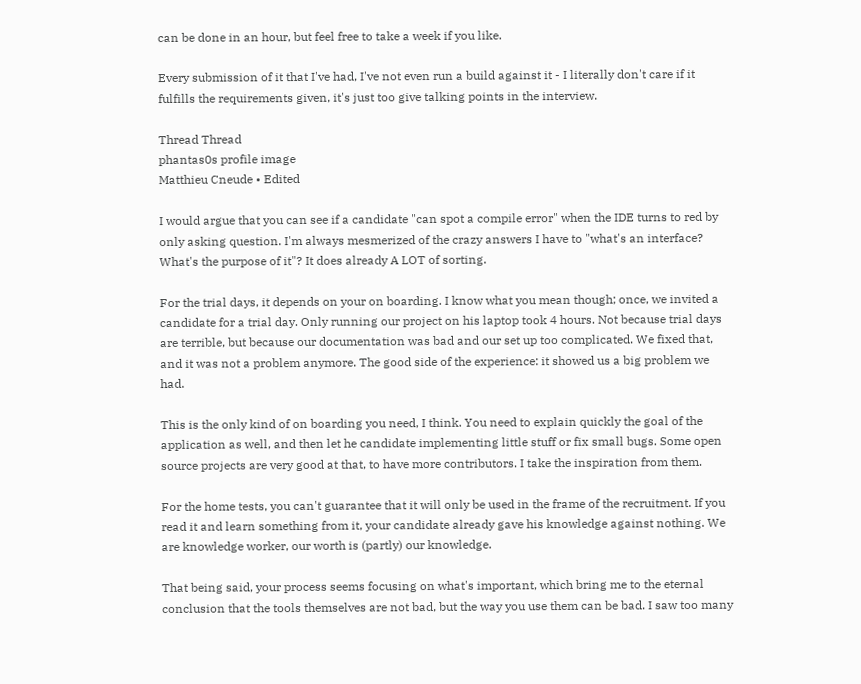can be done in an hour, but feel free to take a week if you like.

Every submission of it that I've had, I've not even run a build against it - I literally don't care if it fulfills the requirements given, it's just too give talking points in the interview.

Thread Thread
phantas0s profile image
Matthieu Cneude • Edited

I would argue that you can see if a candidate "can spot a compile error" when the IDE turns to red by only asking question. I'm always mesmerized of the crazy answers I have to "what's an interface? What's the purpose of it"? It does already A LOT of sorting.

For the trial days, it depends on your on boarding. I know what you mean though; once, we invited a candidate for a trial day. Only running our project on his laptop took 4 hours. Not because trial days are terrible, but because our documentation was bad and our set up too complicated. We fixed that, and it was not a problem anymore. The good side of the experience: it showed us a big problem we had.

This is the only kind of on boarding you need, I think. You need to explain quickly the goal of the application as well, and then let he candidate implementing little stuff or fix small bugs. Some open source projects are very good at that, to have more contributors. I take the inspiration from them.

For the home tests, you can't guarantee that it will only be used in the frame of the recruitment. If you read it and learn something from it, your candidate already gave his knowledge against nothing. We are knowledge worker, our worth is (partly) our knowledge.

That being said, your process seems focusing on what's important, which bring me to the eternal conclusion that the tools themselves are not bad, but the way you use them can be bad. I saw too many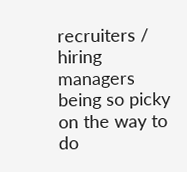recruiters / hiring managers being so picky on the way to do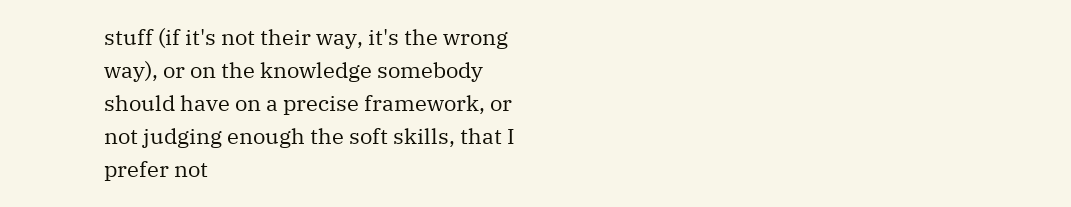stuff (if it's not their way, it's the wrong way), or on the knowledge somebody should have on a precise framework, or not judging enough the soft skills, that I prefer not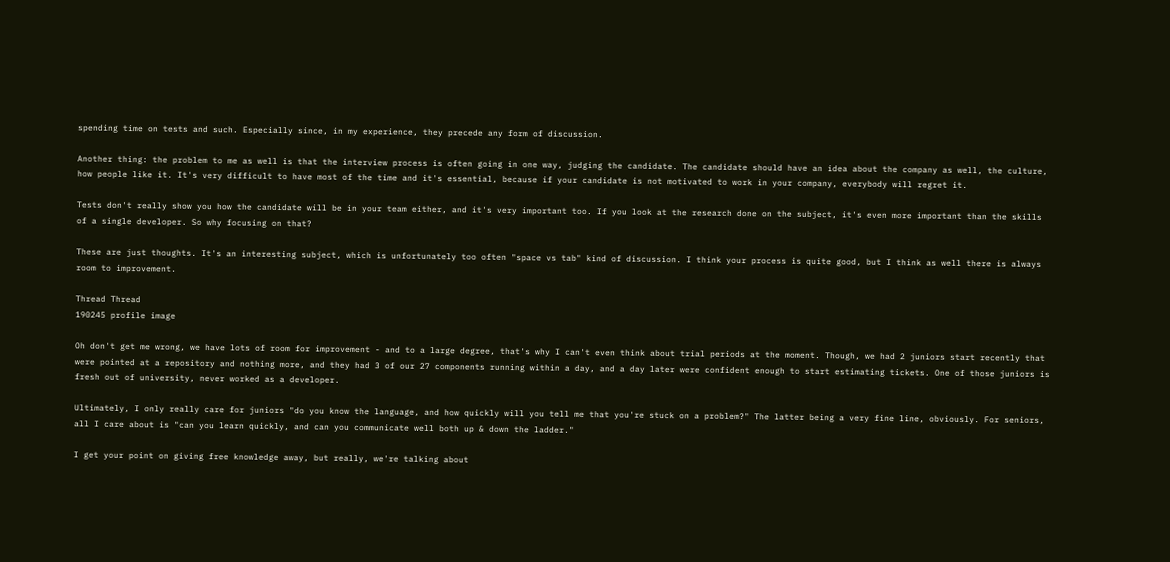spending time on tests and such. Especially since, in my experience, they precede any form of discussion.

Another thing: the problem to me as well is that the interview process is often going in one way, judging the candidate. The candidate should have an idea about the company as well, the culture, how people like it. It's very difficult to have most of the time and it's essential, because if your candidate is not motivated to work in your company, everybody will regret it.

Tests don't really show you how the candidate will be in your team either, and it's very important too. If you look at the research done on the subject, it's even more important than the skills of a single developer. So why focusing on that?

These are just thoughts. It's an interesting subject, which is unfortunately too often "space vs tab" kind of discussion. I think your process is quite good, but I think as well there is always room to improvement.

Thread Thread
190245 profile image

Oh don't get me wrong, we have lots of room for improvement - and to a large degree, that's why I can't even think about trial periods at the moment. Though, we had 2 juniors start recently that were pointed at a repository and nothing more, and they had 3 of our 27 components running within a day, and a day later were confident enough to start estimating tickets. One of those juniors is fresh out of university, never worked as a developer.

Ultimately, I only really care for juniors "do you know the language, and how quickly will you tell me that you're stuck on a problem?" The latter being a very fine line, obviously. For seniors, all I care about is "can you learn quickly, and can you communicate well both up & down the ladder."

I get your point on giving free knowledge away, but really, we're talking about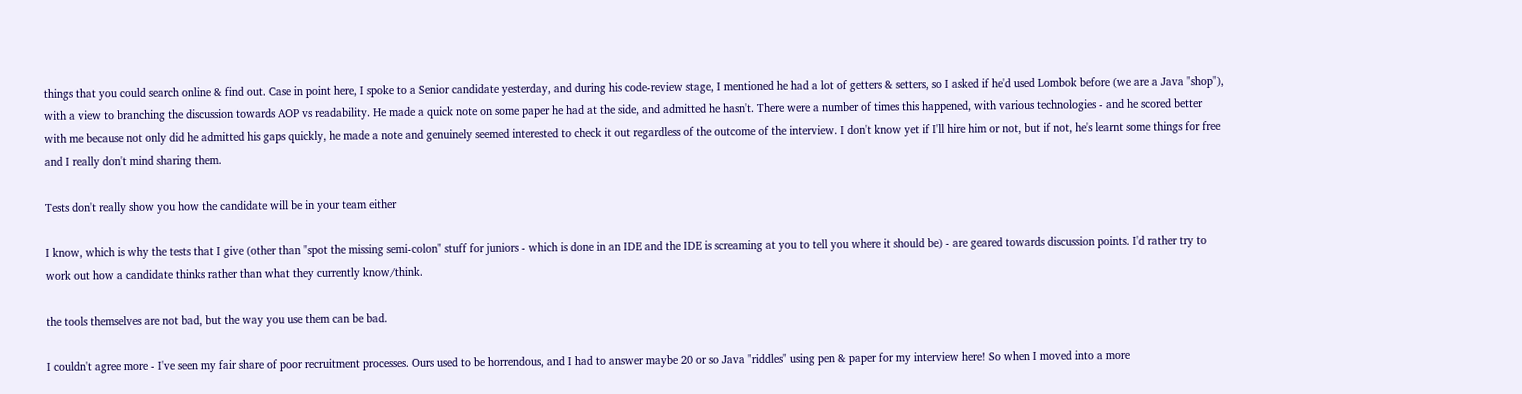things that you could search online & find out. Case in point here, I spoke to a Senior candidate yesterday, and during his code-review stage, I mentioned he had a lot of getters & setters, so I asked if he'd used Lombok before (we are a Java "shop"), with a view to branching the discussion towards AOP vs readability. He made a quick note on some paper he had at the side, and admitted he hasn't. There were a number of times this happened, with various technologies - and he scored better with me because not only did he admitted his gaps quickly, he made a note and genuinely seemed interested to check it out regardless of the outcome of the interview. I don't know yet if I'll hire him or not, but if not, he's learnt some things for free and I really don't mind sharing them.

Tests don't really show you how the candidate will be in your team either

I know, which is why the tests that I give (other than "spot the missing semi-colon" stuff for juniors - which is done in an IDE and the IDE is screaming at you to tell you where it should be) - are geared towards discussion points. I'd rather try to work out how a candidate thinks rather than what they currently know/think.

the tools themselves are not bad, but the way you use them can be bad.

I couldn't agree more - I've seen my fair share of poor recruitment processes. Ours used to be horrendous, and I had to answer maybe 20 or so Java "riddles" using pen & paper for my interview here! So when I moved into a more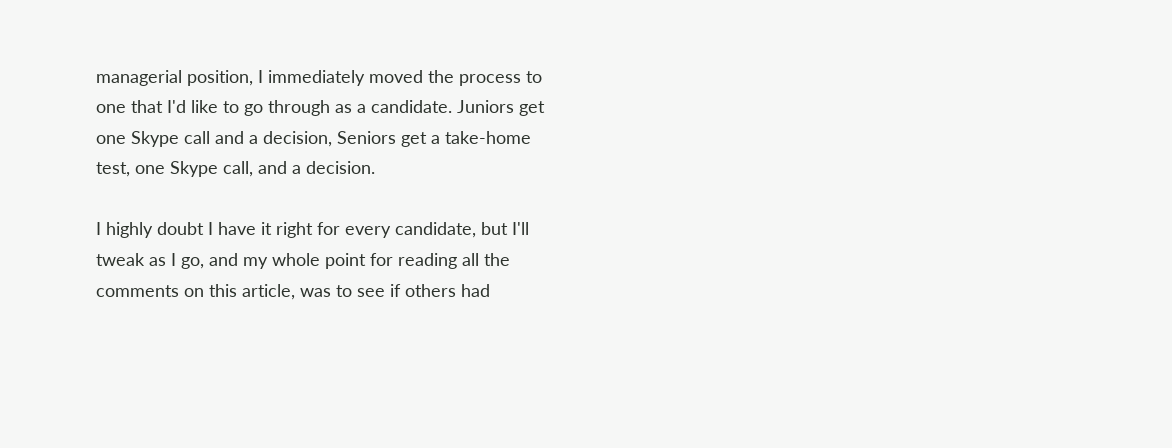managerial position, I immediately moved the process to one that I'd like to go through as a candidate. Juniors get one Skype call and a decision, Seniors get a take-home test, one Skype call, and a decision.

I highly doubt I have it right for every candidate, but I'll tweak as I go, and my whole point for reading all the comments on this article, was to see if others had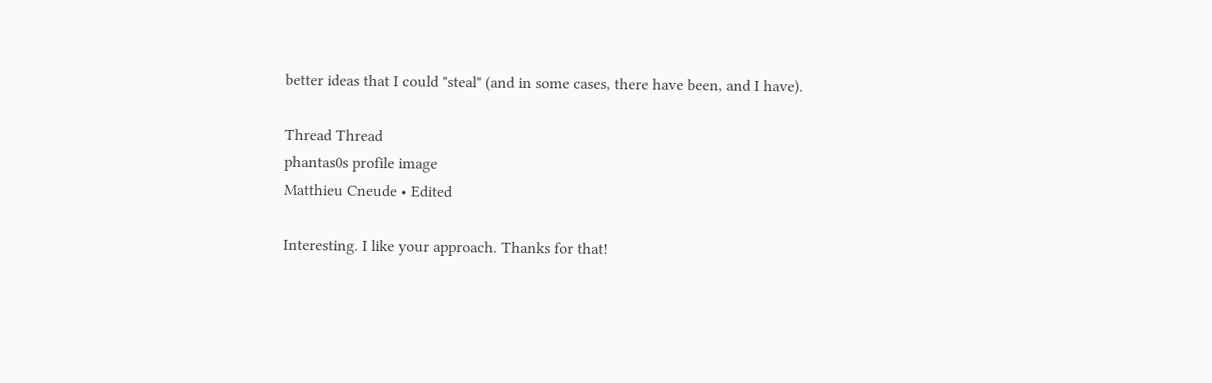better ideas that I could "steal" (and in some cases, there have been, and I have).

Thread Thread
phantas0s profile image
Matthieu Cneude • Edited

Interesting. I like your approach. Thanks for that!